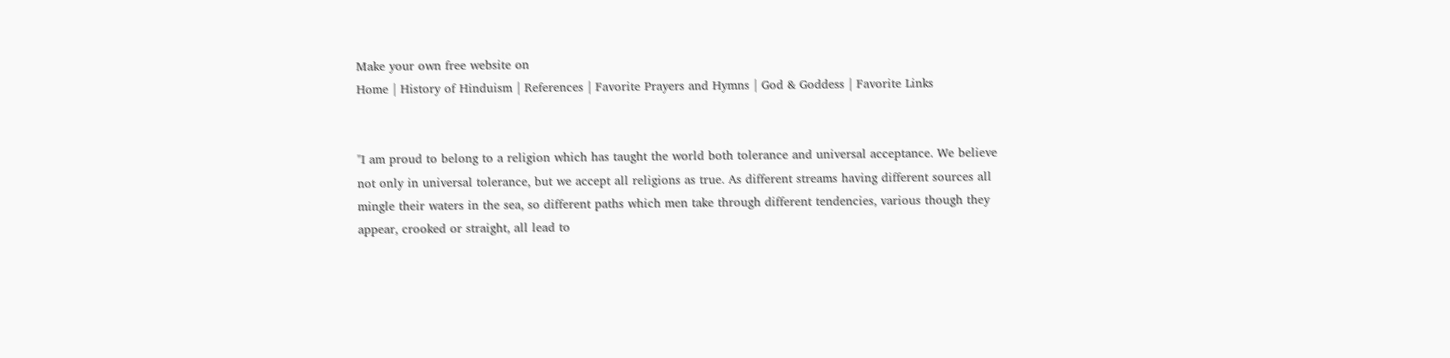Make your own free website on
Home | History of Hinduism | References | Favorite Prayers and Hymns | God & Goddess | Favorite Links


"I am proud to belong to a religion which has taught the world both tolerance and universal acceptance. We believe not only in universal tolerance, but we accept all religions as true. As different streams having different sources all mingle their waters in the sea, so different paths which men take through different tendencies, various though they appear, crooked or straight, all lead to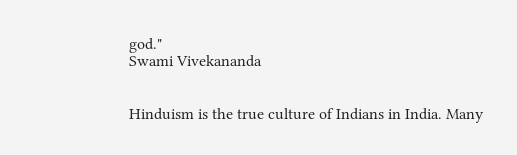god."
Swami Vivekananda


Hinduism is the true culture of Indians in India. Many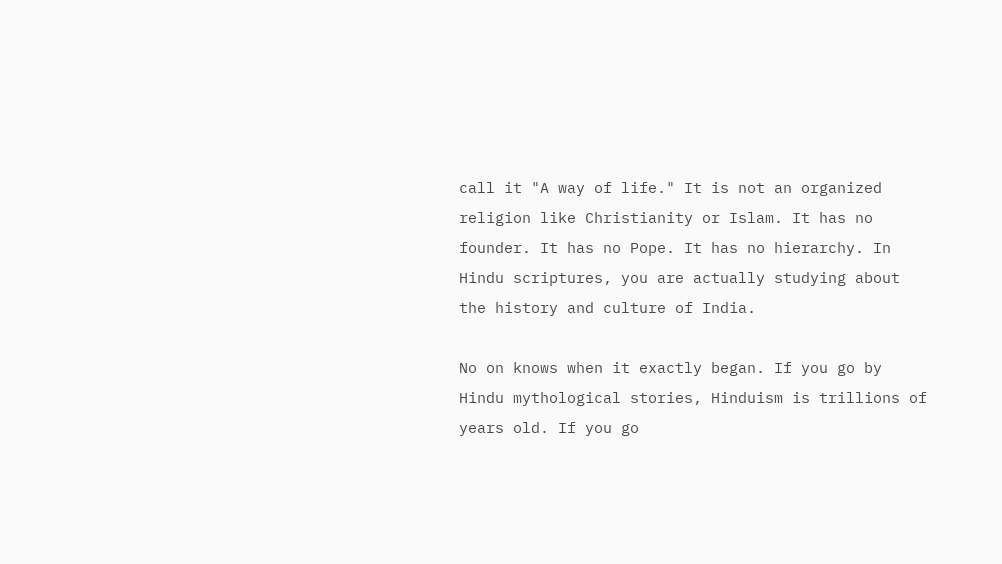call it "A way of life." It is not an organized religion like Christianity or Islam. It has no founder. It has no Pope. It has no hierarchy. In Hindu scriptures, you are actually studying about the history and culture of India.

No on knows when it exactly began. If you go by Hindu mythological stories, Hinduism is trillions of years old. If you go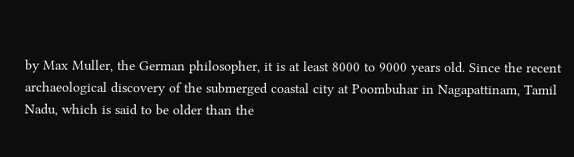by Max Muller, the German philosopher, it is at least 8000 to 9000 years old. Since the recent archaeological discovery of the submerged coastal city at Poombuhar in Nagapattinam, Tamil Nadu, which is said to be older than the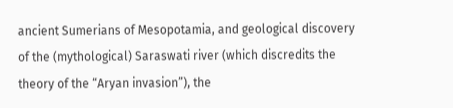ancient Sumerians of Mesopotamia, and geological discovery of the (mythological) Saraswati river (which discredits the theory of the “Aryan invasion”), the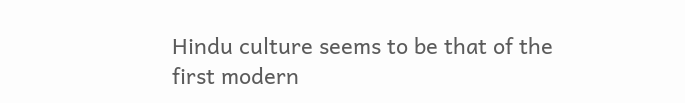Hindu culture seems to be that of the first modern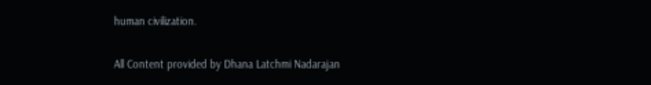human civilization.

All Content provided by Dhana Latchmi Nadarajan